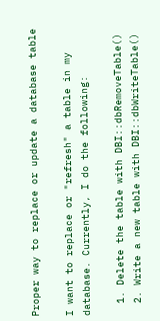Proper way to replace or update a database table

I want to replace or "refresh" a table in my database. Currently, I do the following:

  1. Delete the table with DBI::dbRemoveTable()
  2. Write a new table with DBI::dbWriteTable()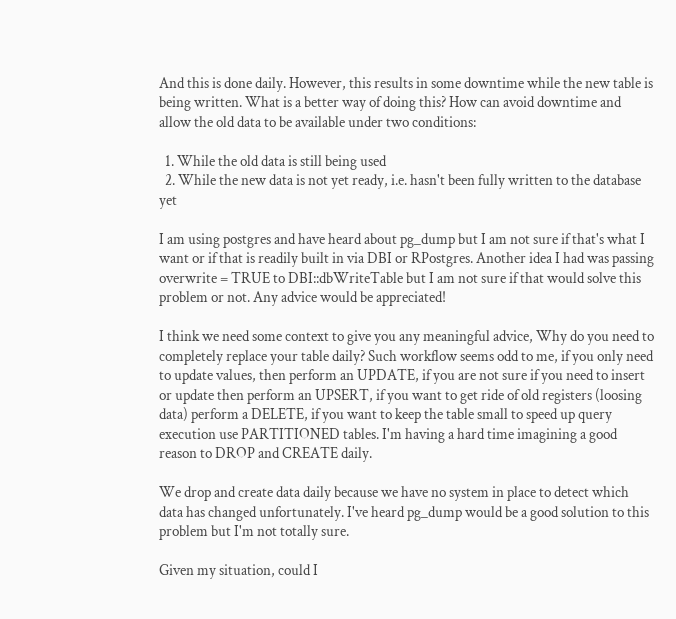And this is done daily. However, this results in some downtime while the new table is being written. What is a better way of doing this? How can avoid downtime and allow the old data to be available under two conditions:

  1. While the old data is still being used
  2. While the new data is not yet ready, i.e. hasn't been fully written to the database yet

I am using postgres and have heard about pg_dump but I am not sure if that's what I want or if that is readily built in via DBI or RPostgres. Another idea I had was passing overwrite = TRUE to DBI::dbWriteTable but I am not sure if that would solve this problem or not. Any advice would be appreciated!

I think we need some context to give you any meaningful advice, Why do you need to completely replace your table daily? Such workflow seems odd to me, if you only need to update values, then perform an UPDATE, if you are not sure if you need to insert or update then perform an UPSERT, if you want to get ride of old registers (loosing data) perform a DELETE, if you want to keep the table small to speed up query execution use PARTITIONED tables. I'm having a hard time imagining a good reason to DROP and CREATE daily.

We drop and create data daily because we have no system in place to detect which data has changed unfortunately. I've heard pg_dump would be a good solution to this problem but I'm not totally sure.

Given my situation, could I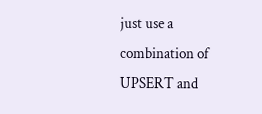just use a combination of UPSERT and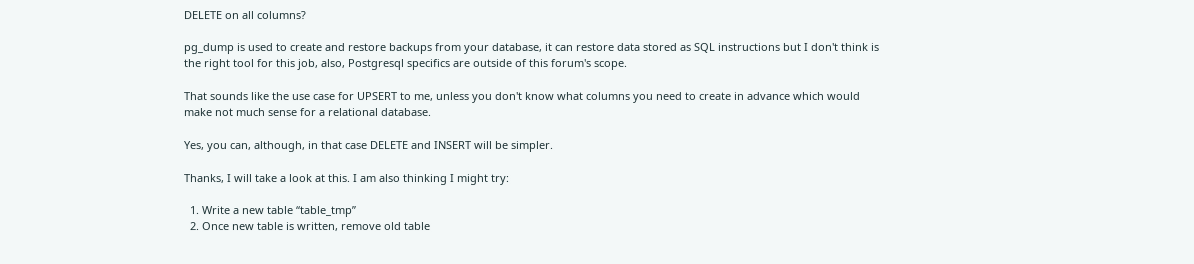DELETE on all columns?

pg_dump is used to create and restore backups from your database, it can restore data stored as SQL instructions but I don't think is the right tool for this job, also, Postgresql specifics are outside of this forum's scope.

That sounds like the use case for UPSERT to me, unless you don't know what columns you need to create in advance which would make not much sense for a relational database.

Yes, you can, although, in that case DELETE and INSERT will be simpler.

Thanks, I will take a look at this. I am also thinking I might try:

  1. Write a new table “table_tmp”
  2. Once new table is written, remove old table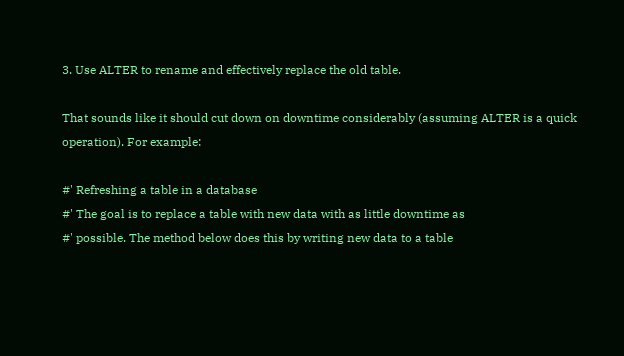3. Use ALTER to rename and effectively replace the old table.

That sounds like it should cut down on downtime considerably (assuming ALTER is a quick operation). For example:

#' Refreshing a table in a database
#' The goal is to replace a table with new data with as little downtime as
#' possible. The method below does this by writing new data to a table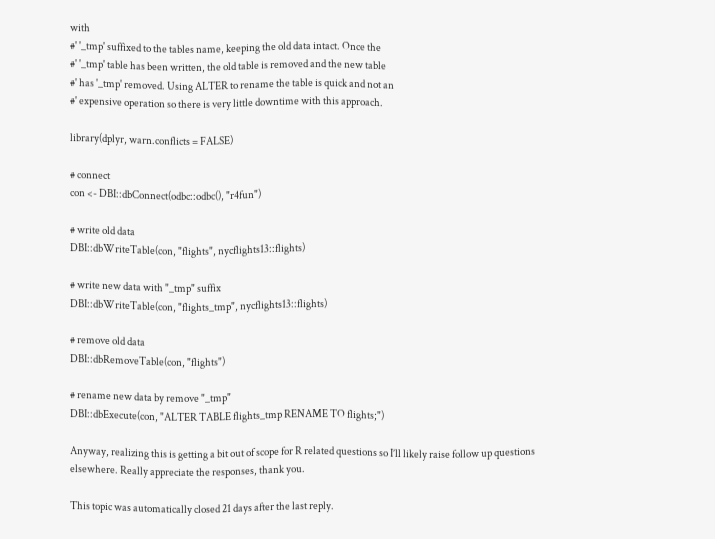with
#' '_tmp' suffixed to the tables name, keeping the old data intact. Once the
#' '_tmp' table has been written, the old table is removed and the new table
#' has '_tmp' removed. Using ALTER to rename the table is quick and not an
#' expensive operation so there is very little downtime with this approach.

library(dplyr, warn.conflicts = FALSE)

# connect
con <- DBI::dbConnect(odbc::odbc(), "r4fun")

# write old data
DBI::dbWriteTable(con, "flights", nycflights13::flights)

# write new data with "_tmp" suffix
DBI::dbWriteTable(con, "flights_tmp", nycflights13::flights)

# remove old data
DBI::dbRemoveTable(con, "flights")

# rename new data by remove "_tmp"
DBI::dbExecute(con, "ALTER TABLE flights_tmp RENAME TO flights;")

Anyway, realizing this is getting a bit out of scope for R related questions so I’ll likely raise follow up questions elsewhere. Really appreciate the responses, thank you.

This topic was automatically closed 21 days after the last reply.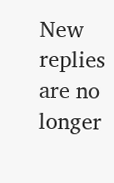New replies are no longer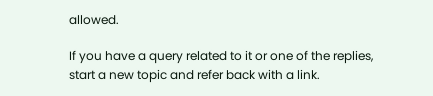allowed.

If you have a query related to it or one of the replies, start a new topic and refer back with a link.